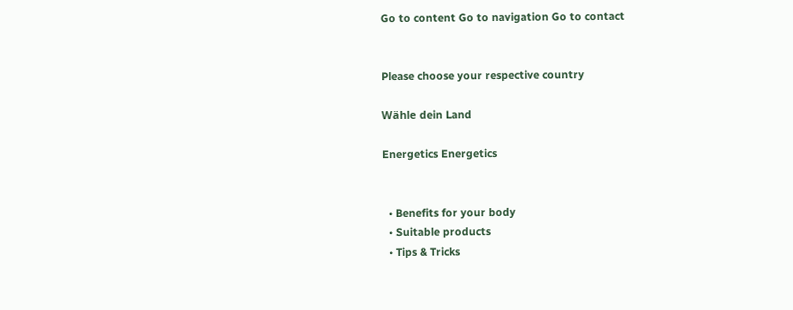Go to content Go to navigation Go to contact


Please choose your respective country

Wähle dein Land

Energetics Energetics


  • Benefits for your body
  • Suitable products
  • Tips & Tricks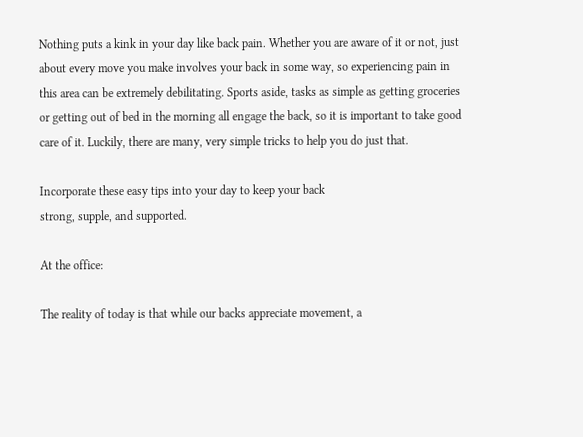Nothing puts a kink in your day like back pain. Whether you are aware of it or not, just about every move you make involves your back in some way, so experiencing pain in this area can be extremely debilitating. Sports aside, tasks as simple as getting groceries or getting out of bed in the morning all engage the back, so it is important to take good care of it. Luckily, there are many, very simple tricks to help you do just that.

Incorporate these easy tips into your day to keep your back
strong, supple, and supported.

At the office:

The reality of today is that while our backs appreciate movement, a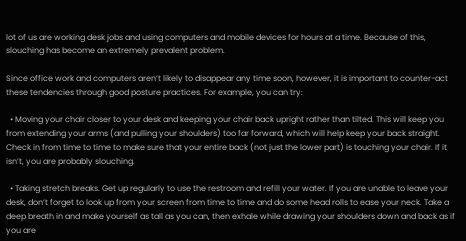lot of us are working desk jobs and using computers and mobile devices for hours at a time. Because of this, slouching has become an extremely prevalent problem.

Since office work and computers aren’t likely to disappear any time soon, however, it is important to counter-act these tendencies through good posture practices. For example, you can try:

  • Moving your chair closer to your desk and keeping your chair back upright rather than tilted. This will keep you from extending your arms (and pulling your shoulders) too far forward, which will help keep your back straight. Check in from time to time to make sure that your entire back (not just the lower part) is touching your chair. If it isn’t, you are probably slouching.

  • Taking stretch breaks. Get up regularly to use the restroom and refill your water. If you are unable to leave your desk, don’t forget to look up from your screen from time to time and do some head rolls to ease your neck. Take a deep breath in and make yourself as tall as you can, then exhale while drawing your shoulders down and back as if you are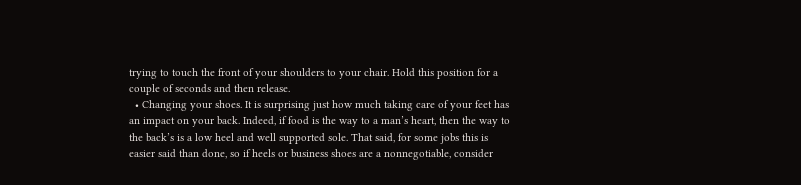trying to touch the front of your shoulders to your chair. Hold this position for a couple of seconds and then release.
  • Changing your shoes. It is surprising just how much taking care of your feet has an impact on your back. Indeed, if food is the way to a man’s heart, then the way to the back’s is a low heel and well supported sole. That said, for some jobs this is easier said than done, so if heels or business shoes are a nonnegotiable, consider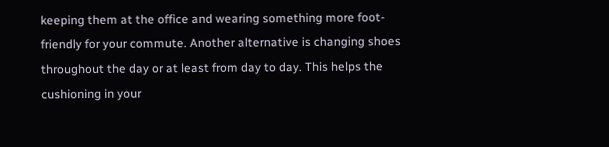keeping them at the office and wearing something more foot-friendly for your commute. Another alternative is changing shoes throughout the day or at least from day to day. This helps the cushioning in your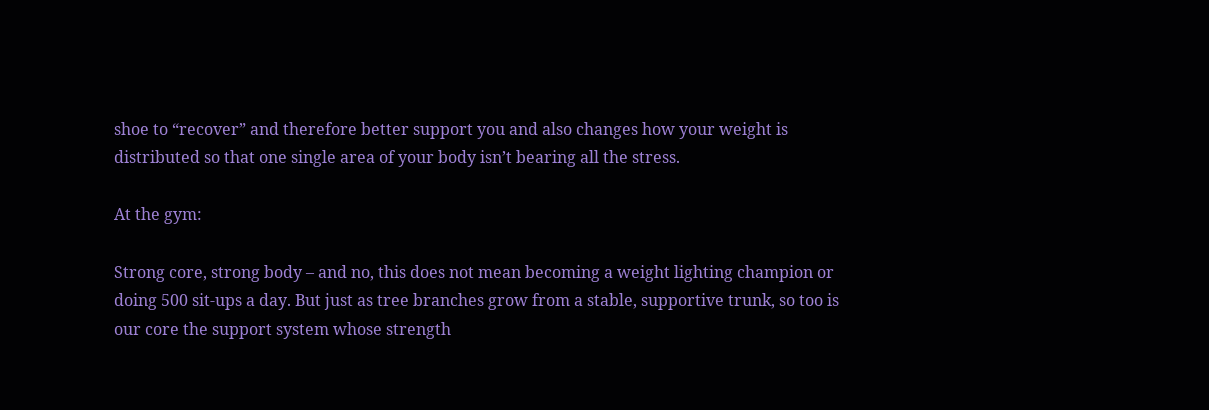shoe to “recover” and therefore better support you and also changes how your weight is distributed so that one single area of your body isn’t bearing all the stress.

At the gym:

Strong core, strong body – and no, this does not mean becoming a weight lighting champion or doing 500 sit-ups a day. But just as tree branches grow from a stable, supportive trunk, so too is our core the support system whose strength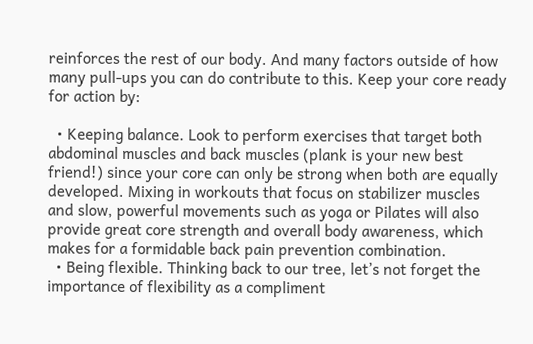reinforces the rest of our body. And many factors outside of how many pull-ups you can do contribute to this. Keep your core ready for action by:

  • Keeping balance. Look to perform exercises that target both abdominal muscles and back muscles (plank is your new best friend!) since your core can only be strong when both are equally developed. Mixing in workouts that focus on stabilizer muscles and slow, powerful movements such as yoga or Pilates will also provide great core strength and overall body awareness, which makes for a formidable back pain prevention combination.
  • Being flexible. Thinking back to our tree, let’s not forget the importance of flexibility as a compliment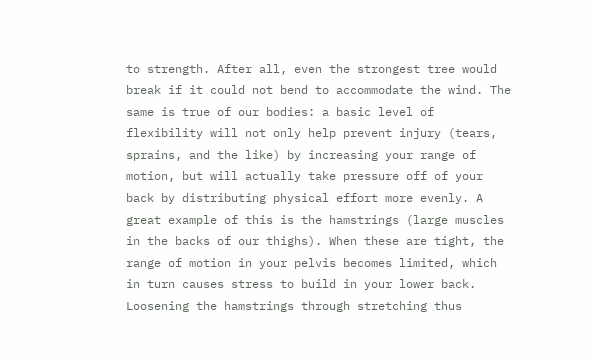to strength. After all, even the strongest tree would break if it could not bend to accommodate the wind. The same is true of our bodies: a basic level of flexibility will not only help prevent injury (tears, sprains, and the like) by increasing your range of motion, but will actually take pressure off of your back by distributing physical effort more evenly. A great example of this is the hamstrings (large muscles in the backs of our thighs). When these are tight, the range of motion in your pelvis becomes limited, which in turn causes stress to build in your lower back. Loosening the hamstrings through stretching thus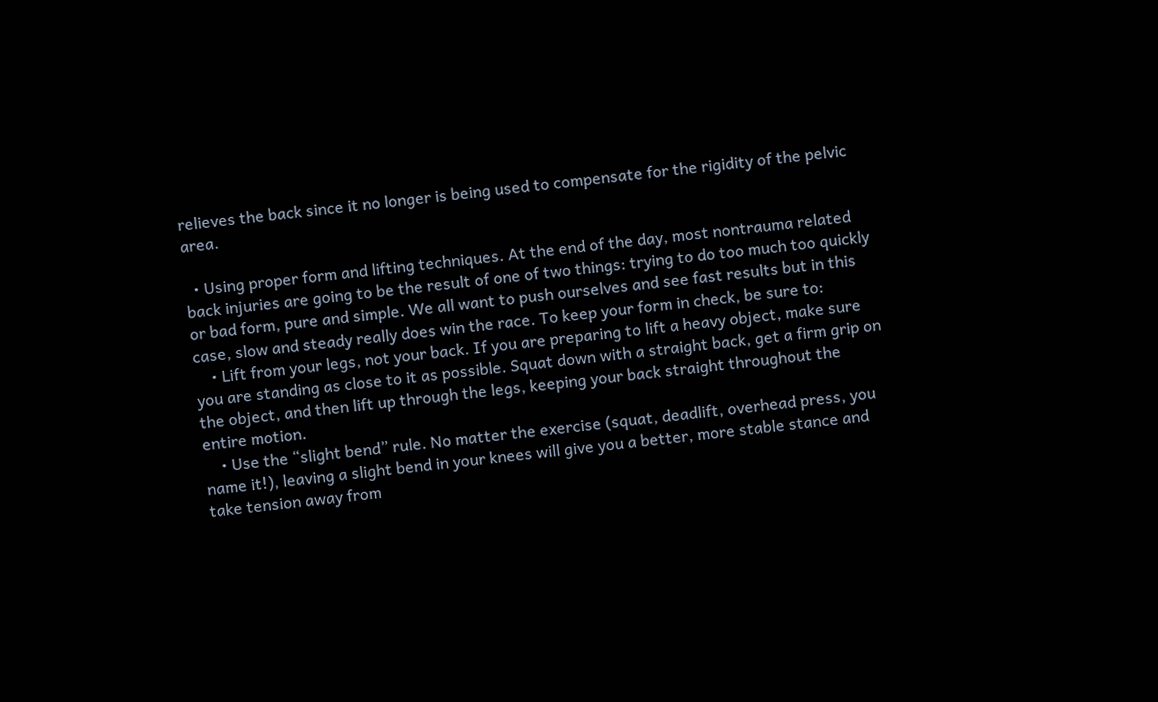relieves the back since it no longer is being used to compensate for the rigidity of the pelvic area.

  • Using proper form and lifting techniques. At the end of the day, most nontrauma related back injuries are going to be the result of one of two things: trying to do too much too quickly or bad form, pure and simple. We all want to push ourselves and see fast results but in this case, slow and steady really does win the race. To keep your form in check, be sure to:
    • Lift from your legs, not your back. If you are preparing to lift a heavy object, make sure you are standing as close to it as possible. Squat down with a straight back, get a firm grip on the object, and then lift up through the legs, keeping your back straight throughout the entire motion.
    • Use the “slight bend” rule. No matter the exercise (squat, deadlift, overhead press, you name it!), leaving a slight bend in your knees will give you a better, more stable stance and take tension away from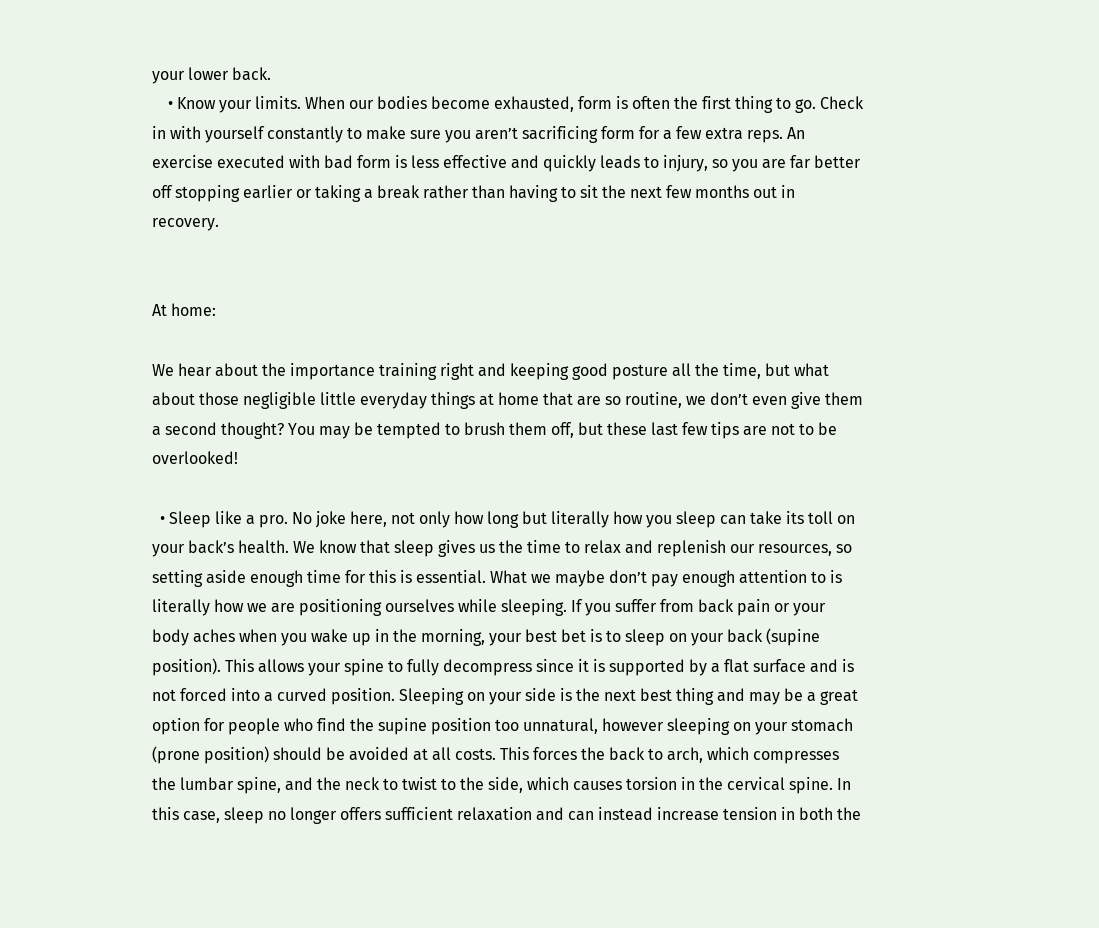your lower back.
    • Know your limits. When our bodies become exhausted, form is often the first thing to go. Check in with yourself constantly to make sure you aren’t sacrificing form for a few extra reps. An exercise executed with bad form is less effective and quickly leads to injury, so you are far better off stopping earlier or taking a break rather than having to sit the next few months out in recovery.


At home:

We hear about the importance training right and keeping good posture all the time, but what about those negligible little everyday things at home that are so routine, we don’t even give them a second thought? You may be tempted to brush them off, but these last few tips are not to be overlooked!

  • Sleep like a pro. No joke here, not only how long but literally how you sleep can take its toll on your back’s health. We know that sleep gives us the time to relax and replenish our resources, so setting aside enough time for this is essential. What we maybe don’t pay enough attention to is literally how we are positioning ourselves while sleeping. If you suffer from back pain or your body aches when you wake up in the morning, your best bet is to sleep on your back (supine position). This allows your spine to fully decompress since it is supported by a flat surface and is not forced into a curved position. Sleeping on your side is the next best thing and may be a great option for people who find the supine position too unnatural, however sleeping on your stomach (prone position) should be avoided at all costs. This forces the back to arch, which compresses the lumbar spine, and the neck to twist to the side, which causes torsion in the cervical spine. In this case, sleep no longer offers sufficient relaxation and can instead increase tension in both the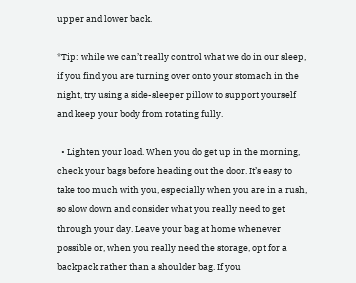upper and lower back.

*Tip: while we can’t really control what we do in our sleep, if you find you are turning over onto your stomach in the night, try using a side-sleeper pillow to support yourself and keep your body from rotating fully.

  • Lighten your load. When you do get up in the morning, check your bags before heading out the door. It’s easy to take too much with you, especially when you are in a rush, so slow down and consider what you really need to get through your day. Leave your bag at home whenever possible or, when you really need the storage, opt for a backpack rather than a shoulder bag. If you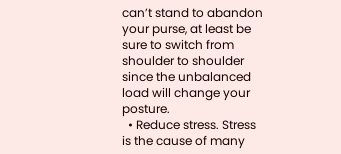can’t stand to abandon your purse, at least be sure to switch from shoulder to shoulder since the unbalanced load will change your posture.
  • Reduce stress. Stress is the cause of many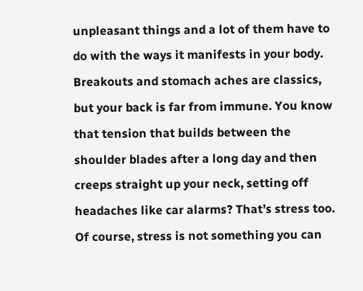unpleasant things and a lot of them have to do with the ways it manifests in your body. Breakouts and stomach aches are classics, but your back is far from immune. You know that tension that builds between the shoulder blades after a long day and then creeps straight up your neck, setting off headaches like car alarms? That’s stress too. Of course, stress is not something you can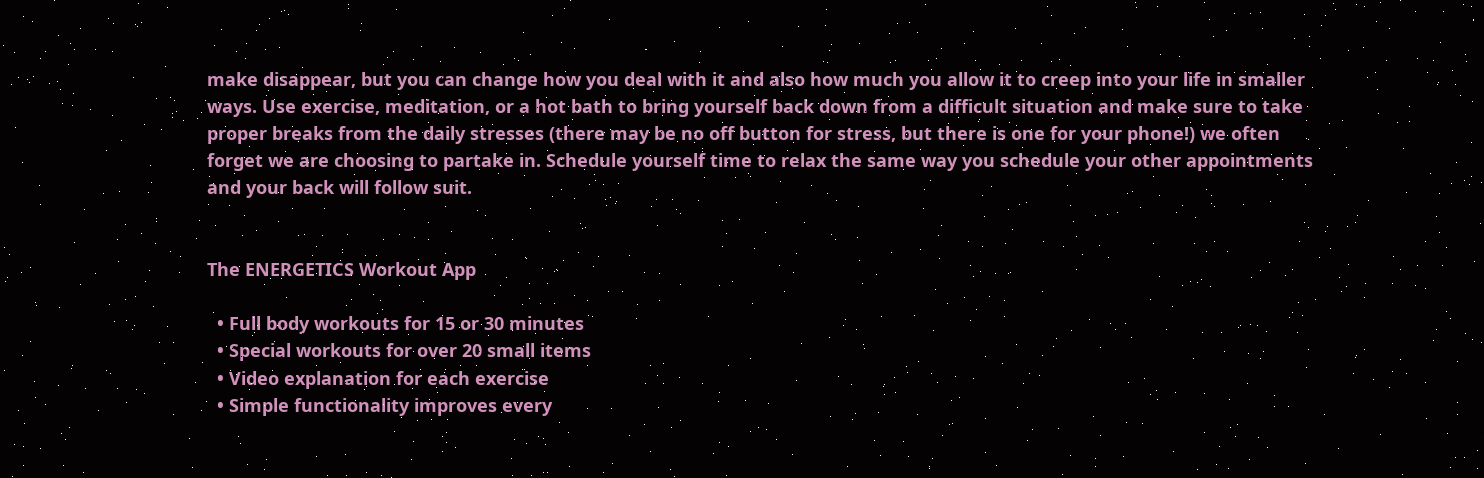make disappear, but you can change how you deal with it and also how much you allow it to creep into your life in smaller ways. Use exercise, meditation, or a hot bath to bring yourself back down from a difficult situation and make sure to take proper breaks from the daily stresses (there may be no off button for stress, but there is one for your phone!) we often forget we are choosing to partake in. Schedule yourself time to relax the same way you schedule your other appointments and your back will follow suit.


The ENERGETICS Workout App

  • Full body workouts for 15 or 30 minutes
  • Special workouts for over 20 small items
  • Video explanation for each exercise
  • Simple functionality improves every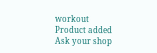workout
Product added
Ask your shop